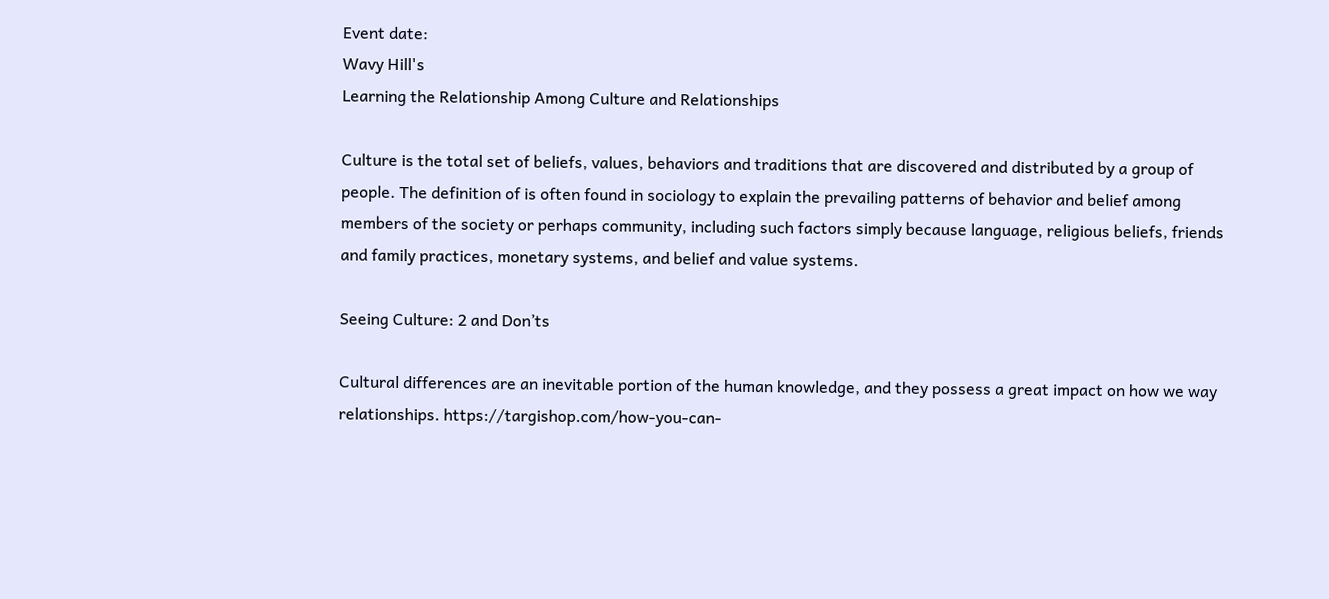Event date:
Wavy Hill's
Learning the Relationship Among Culture and Relationships

Culture is the total set of beliefs, values, behaviors and traditions that are discovered and distributed by a group of people. The definition of is often found in sociology to explain the prevailing patterns of behavior and belief among members of the society or perhaps community, including such factors simply because language, religious beliefs, friends and family practices, monetary systems, and belief and value systems.

Seeing Culture: 2 and Don’ts

Cultural differences are an inevitable portion of the human knowledge, and they possess a great impact on how we way relationships. https://targishop.com/how-you-can-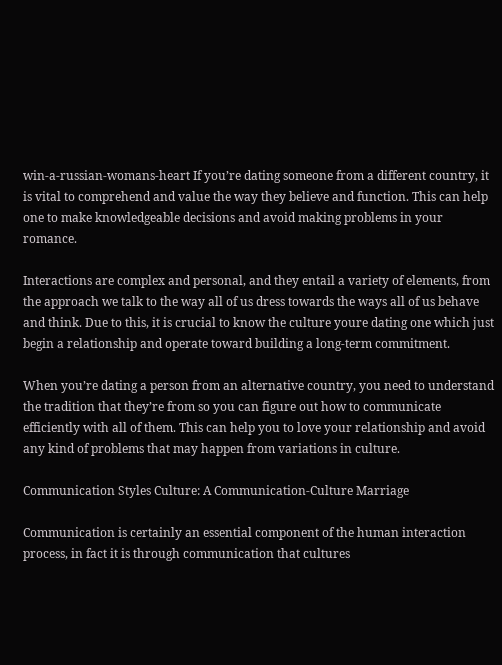win-a-russian-womans-heart If you’re dating someone from a different country, it is vital to comprehend and value the way they believe and function. This can help one to make knowledgeable decisions and avoid making problems in your romance.

Interactions are complex and personal, and they entail a variety of elements, from the approach we talk to the way all of us dress towards the ways all of us behave and think. Due to this, it is crucial to know the culture youre dating one which just begin a relationship and operate toward building a long-term commitment.

When you’re dating a person from an alternative country, you need to understand the tradition that they’re from so you can figure out how to communicate efficiently with all of them. This can help you to love your relationship and avoid any kind of problems that may happen from variations in culture.

Communication Styles Culture: A Communication-Culture Marriage

Communication is certainly an essential component of the human interaction process, in fact it is through communication that cultures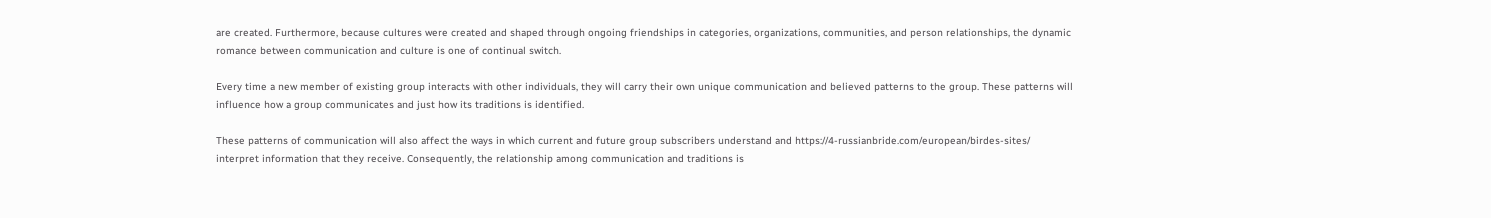are created. Furthermore, because cultures were created and shaped through ongoing friendships in categories, organizations, communities, and person relationships, the dynamic romance between communication and culture is one of continual switch.

Every time a new member of existing group interacts with other individuals, they will carry their own unique communication and believed patterns to the group. These patterns will influence how a group communicates and just how its traditions is identified.

These patterns of communication will also affect the ways in which current and future group subscribers understand and https://4-russianbride.com/european/birdes-sites/ interpret information that they receive. Consequently, the relationship among communication and traditions is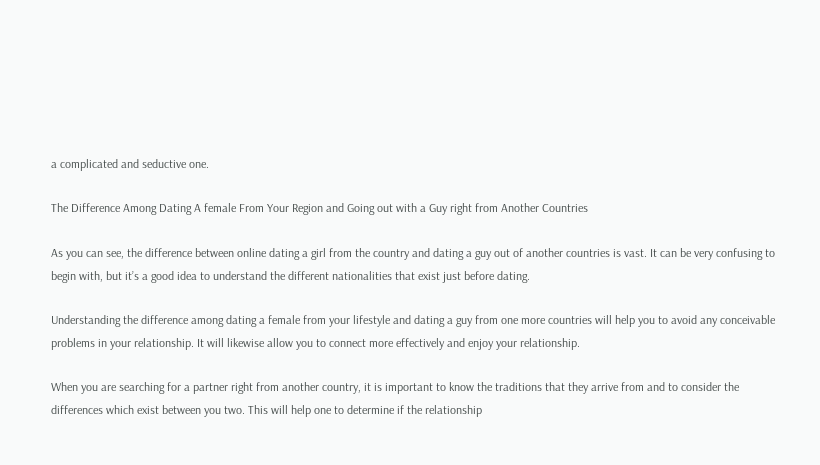a complicated and seductive one.

The Difference Among Dating A female From Your Region and Going out with a Guy right from Another Countries

As you can see, the difference between online dating a girl from the country and dating a guy out of another countries is vast. It can be very confusing to begin with, but it’s a good idea to understand the different nationalities that exist just before dating.

Understanding the difference among dating a female from your lifestyle and dating a guy from one more countries will help you to avoid any conceivable problems in your relationship. It will likewise allow you to connect more effectively and enjoy your relationship.

When you are searching for a partner right from another country, it is important to know the traditions that they arrive from and to consider the differences which exist between you two. This will help one to determine if the relationship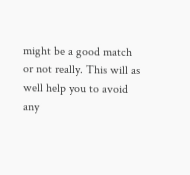might be a good match or not really. This will as well help you to avoid any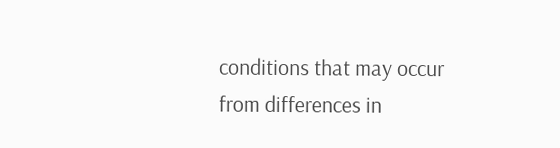conditions that may occur from differences in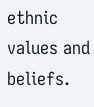ethnic values and beliefs.